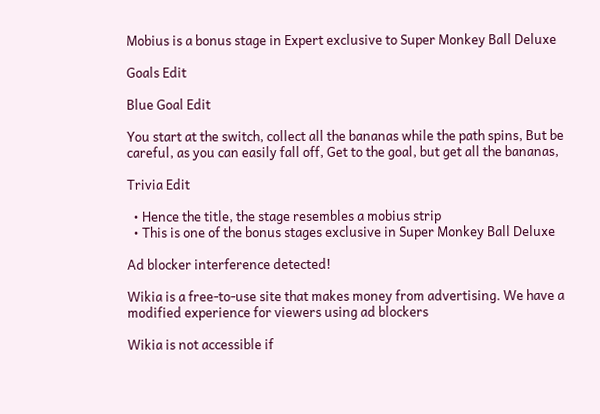Mobius is a bonus stage in Expert exclusive to Super Monkey Ball Deluxe

Goals Edit

Blue Goal Edit

You start at the switch, collect all the bananas while the path spins, But be careful, as you can easily fall off, Get to the goal, but get all the bananas,

Trivia Edit

  • Hence the title, the stage resembles a mobius strip
  • This is one of the bonus stages exclusive in Super Monkey Ball Deluxe

Ad blocker interference detected!

Wikia is a free-to-use site that makes money from advertising. We have a modified experience for viewers using ad blockers

Wikia is not accessible if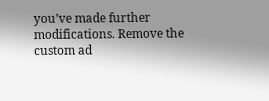you’ve made further modifications. Remove the custom ad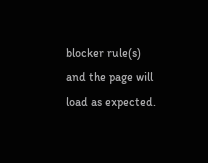blocker rule(s) and the page will load as expected.